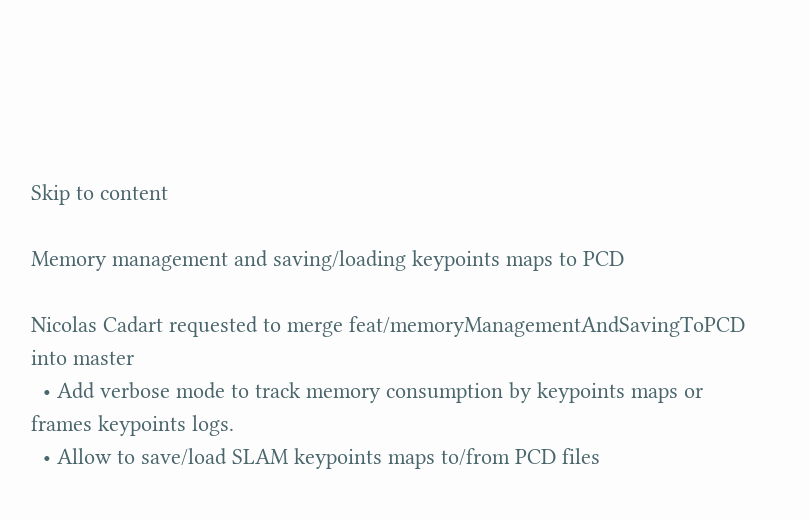Skip to content

Memory management and saving/loading keypoints maps to PCD

Nicolas Cadart requested to merge feat/memoryManagementAndSavingToPCD into master
  • Add verbose mode to track memory consumption by keypoints maps or frames keypoints logs.
  • Allow to save/load SLAM keypoints maps to/from PCD files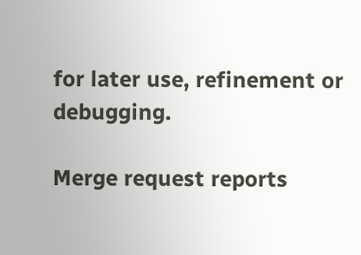for later use, refinement or debugging.

Merge request reports